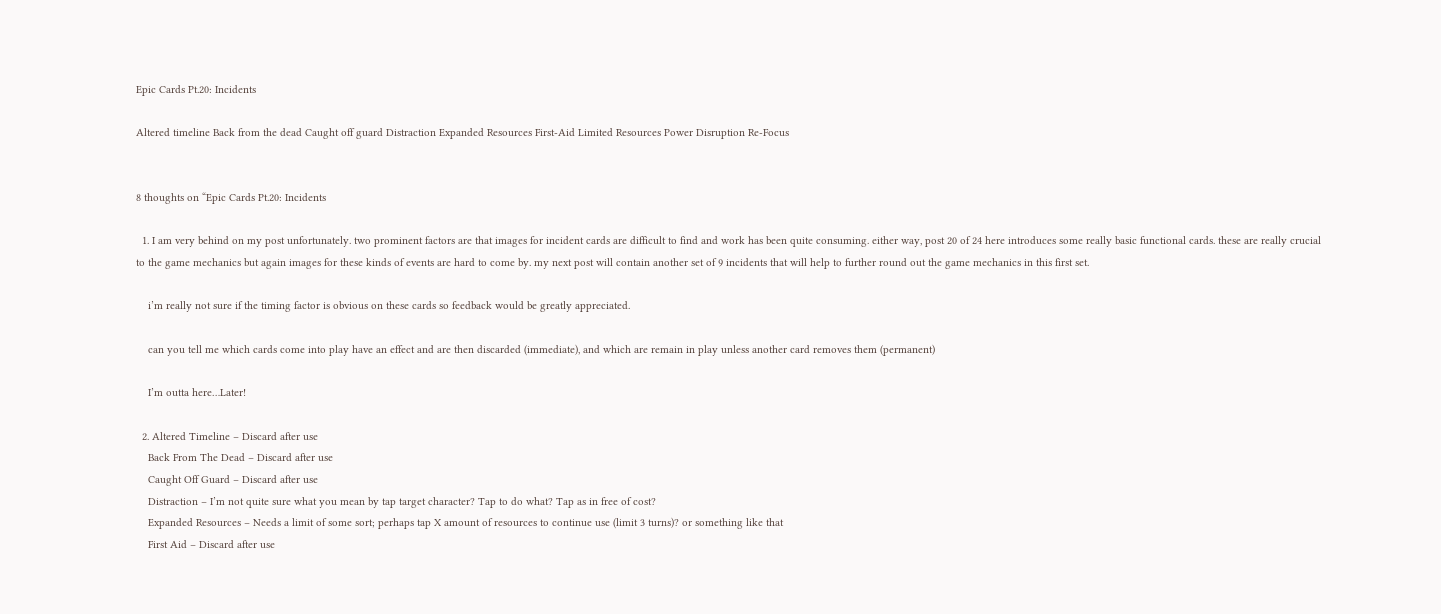Epic Cards Pt.20: Incidents

Altered timeline Back from the dead Caught off guard Distraction Expanded Resources First-Aid Limited Resources Power Disruption Re-Focus


8 thoughts on “Epic Cards Pt.20: Incidents

  1. I am very behind on my post unfortunately. two prominent factors are that images for incident cards are difficult to find and work has been quite consuming. either way, post 20 of 24 here introduces some really basic functional cards. these are really crucial to the game mechanics but again images for these kinds of events are hard to come by. my next post will contain another set of 9 incidents that will help to further round out the game mechanics in this first set.

    i’m really not sure if the timing factor is obvious on these cards so feedback would be greatly appreciated.

    can you tell me which cards come into play have an effect and are then discarded (immediate), and which are remain in play unless another card removes them (permanent)

    I’m outta here…Later!

  2. Altered Timeline – Discard after use
    Back From The Dead – Discard after use
    Caught Off Guard – Discard after use
    Distraction – I’m not quite sure what you mean by tap target character? Tap to do what? Tap as in free of cost?
    Expanded Resources – Needs a limit of some sort; perhaps tap X amount of resources to continue use (limit 3 turns)? or something like that
    First Aid – Discard after use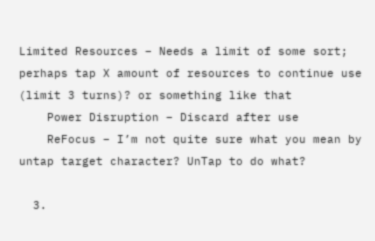Limited Resources – Needs a limit of some sort; perhaps tap X amount of resources to continue use (limit 3 turns)? or something like that
    Power Disruption – Discard after use
    ReFocus – I’m not quite sure what you mean by untap target character? UnTap to do what?

  3.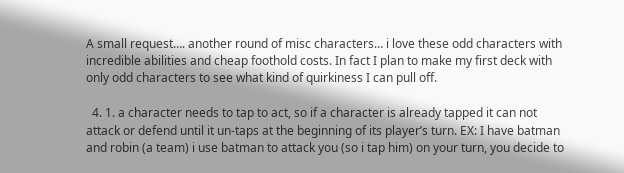A small request…. another round of misc characters… i love these odd characters with incredible abilities and cheap foothold costs. In fact I plan to make my first deck with only odd characters to see what kind of quirkiness I can pull off.

  4. 1. a character needs to tap to act, so if a character is already tapped it can not attack or defend until it un-taps at the beginning of its player’s turn. EX: I have batman and robin (a team) i use batman to attack you (so i tap him) on your turn, you decide to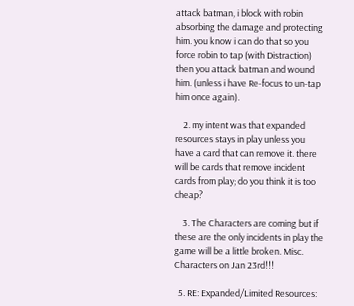attack batman, i block with robin absorbing the damage and protecting him. you know i can do that so you force robin to tap (with Distraction) then you attack batman and wound him. (unless i have Re-focus to un-tap him once again).

    2. my intent was that expanded resources stays in play unless you have a card that can remove it. there will be cards that remove incident cards from play; do you think it is too cheap?

    3. The Characters are coming but if these are the only incidents in play the game will be a little broken. Misc. Characters on Jan 23rd!!!

  5. RE: Expanded/Limited Resources: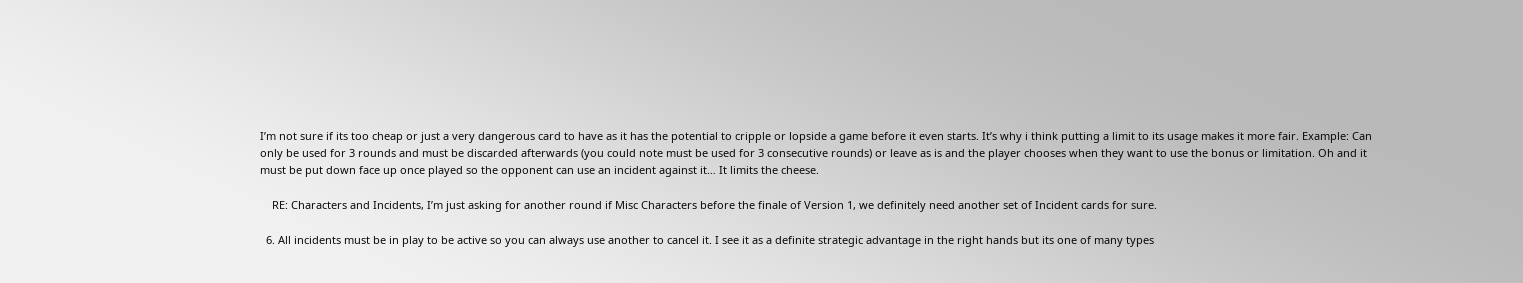I’m not sure if its too cheap or just a very dangerous card to have as it has the potential to cripple or lopside a game before it even starts. It’s why i think putting a limit to its usage makes it more fair. Example: Can only be used for 3 rounds and must be discarded afterwards (you could note must be used for 3 consecutive rounds) or leave as is and the player chooses when they want to use the bonus or limitation. Oh and it must be put down face up once played so the opponent can use an incident against it… It limits the cheese.

    RE: Characters and Incidents, I’m just asking for another round if Misc Characters before the finale of Version 1, we definitely need another set of Incident cards for sure.

  6. All incidents must be in play to be active so you can always use another to cancel it. I see it as a definite strategic advantage in the right hands but its one of many types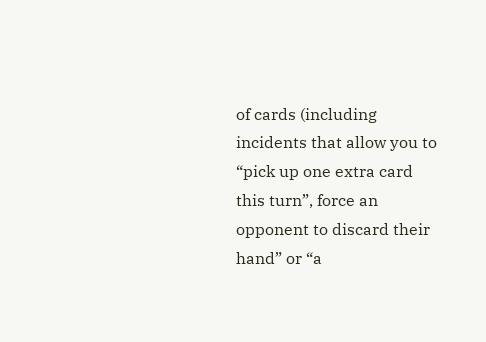of cards (including incidents that allow you to “pick up one extra card this turn”, force an opponent to discard their hand” or “a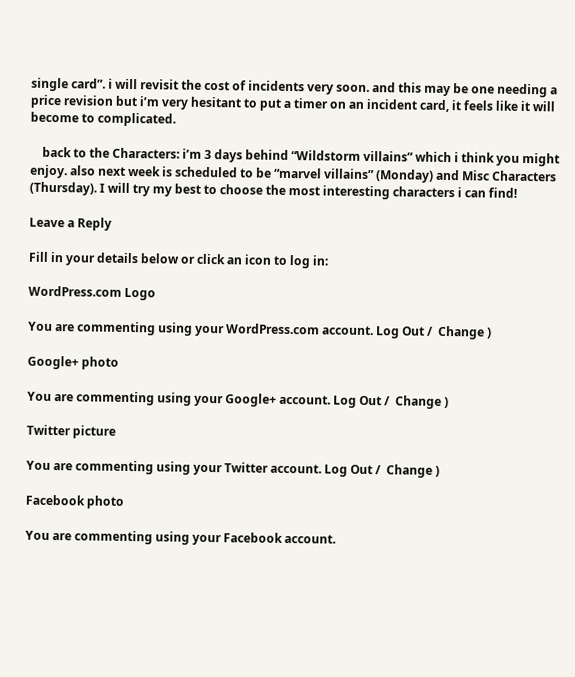single card”. i will revisit the cost of incidents very soon. and this may be one needing a price revision but i’m very hesitant to put a timer on an incident card, it feels like it will become to complicated.

    back to the Characters: i’m 3 days behind “Wildstorm villains” which i think you might enjoy. also next week is scheduled to be “marvel villains” (Monday) and Misc Characters (Thursday). I will try my best to choose the most interesting characters i can find!

Leave a Reply

Fill in your details below or click an icon to log in:

WordPress.com Logo

You are commenting using your WordPress.com account. Log Out /  Change )

Google+ photo

You are commenting using your Google+ account. Log Out /  Change )

Twitter picture

You are commenting using your Twitter account. Log Out /  Change )

Facebook photo

You are commenting using your Facebook account.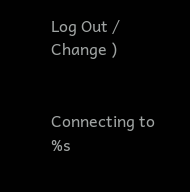Log Out /  Change )


Connecting to %s